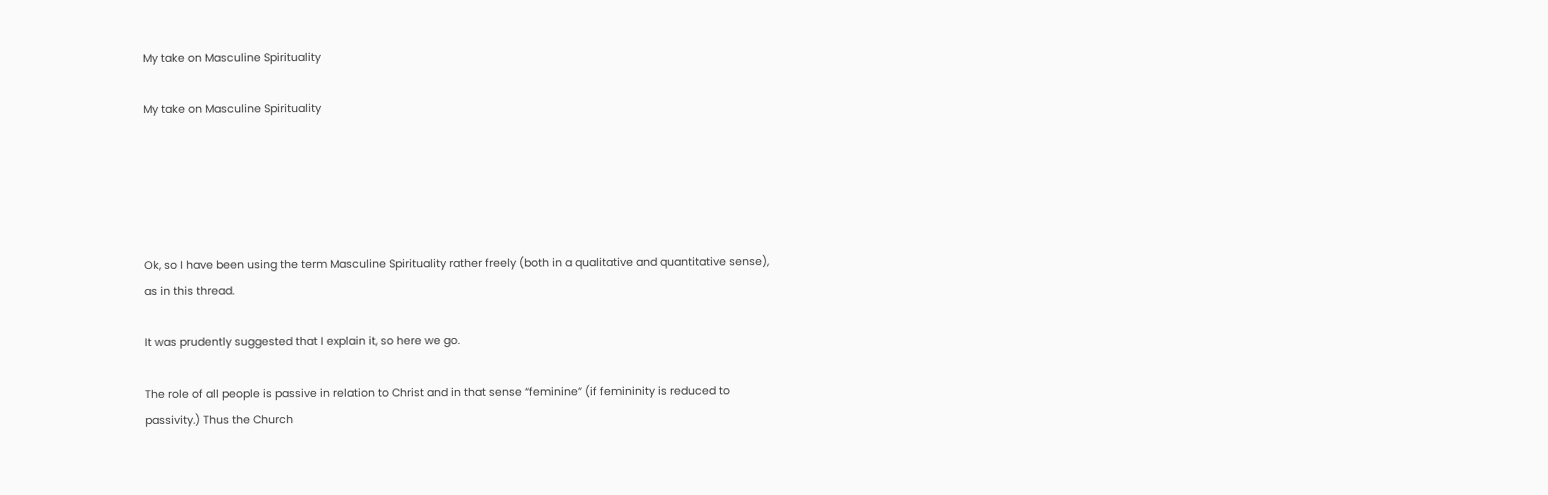My take on Masculine Spirituality

My take on Masculine Spirituality





Ok, so I have been using the term Masculine Spirituality rather freely (both in a qualitative and quantitative sense), as in this thread.

It was prudently suggested that I explain it, so here we go.

The role of all people is passive in relation to Christ and in that sense “feminine” (if femininity is reduced to passivity.) Thus the Church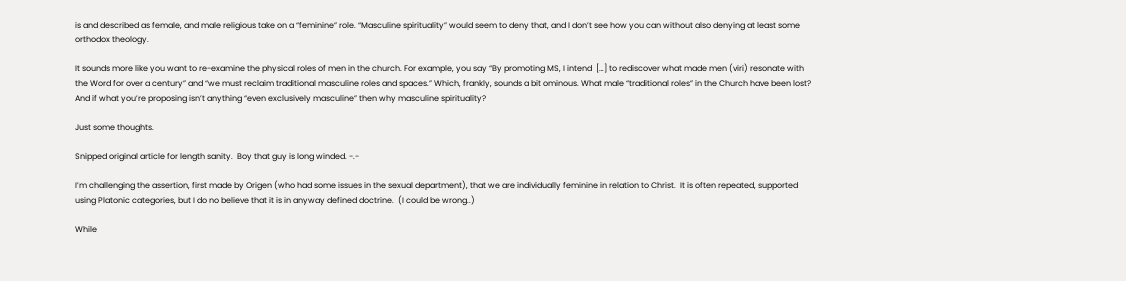is and described as female, and male religious take on a “feminine” role. “Masculine spirituality” would seem to deny that, and I don’t see how you can without also denying at least some orthodox theology.

It sounds more like you want to re-examine the physical roles of men in the church. For example, you say “By promoting MS, I intend  […] to rediscover what made men (viri) resonate with the Word for over a century” and “we must reclaim traditional masculine roles and spaces.” Which, frankly, sounds a bit ominous. What male “traditional roles” in the Church have been lost? And if what you’re proposing isn’t anything “even exclusively masculine” then why masculine spirituality?

Just some thoughts.

Snipped original article for length sanity.  Boy that guy is long winded. -.-

I’m challenging the assertion, first made by Origen (who had some issues in the sexual department), that we are individually feminine in relation to Christ.  It is often repeated, supported using Platonic categories, but I do no believe that it is in anyway defined doctrine.  (I could be wrong..)

While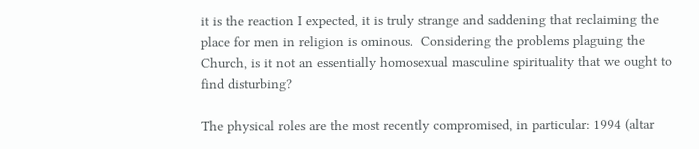it is the reaction I expected, it is truly strange and saddening that reclaiming the place for men in religion is ominous.  Considering the problems plaguing the Church, is it not an essentially homosexual masculine spirituality that we ought to find disturbing?

The physical roles are the most recently compromised, in particular: 1994 (altar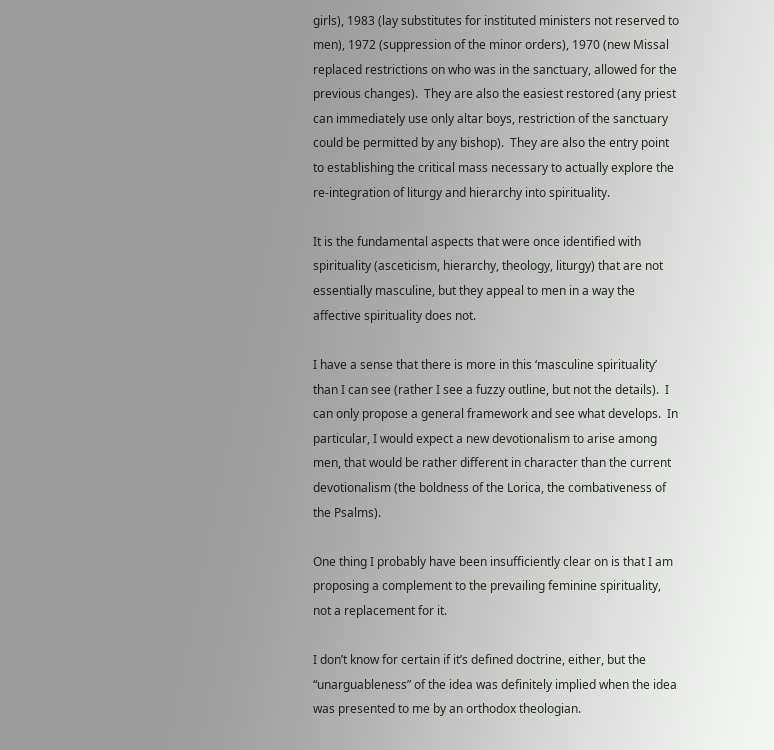girls), 1983 (lay substitutes for instituted ministers not reserved to men), 1972 (suppression of the minor orders), 1970 (new Missal replaced restrictions on who was in the sanctuary, allowed for the previous changes).  They are also the easiest restored (any priest can immediately use only altar boys, restriction of the sanctuary could be permitted by any bishop).  They are also the entry point to establishing the critical mass necessary to actually explore the re-integration of liturgy and hierarchy into spirituality.

It is the fundamental aspects that were once identified with spirituality (asceticism, hierarchy, theology, liturgy) that are not essentially masculine, but they appeal to men in a way the affective spirituality does not.

I have a sense that there is more in this ‘masculine spirituality’ than I can see (rather I see a fuzzy outline, but not the details).  I can only propose a general framework and see what develops.  In particular, I would expect a new devotionalism to arise among men, that would be rather different in character than the current devotionalism (the boldness of the Lorica, the combativeness of the Psalms).

One thing I probably have been insufficiently clear on is that I am proposing a complement to the prevailing feminine spirituality, not a replacement for it.

I don’t know for certain if it’s defined doctrine, either, but the “unarguableness” of the idea was definitely implied when the idea was presented to me by an orthodox theologian.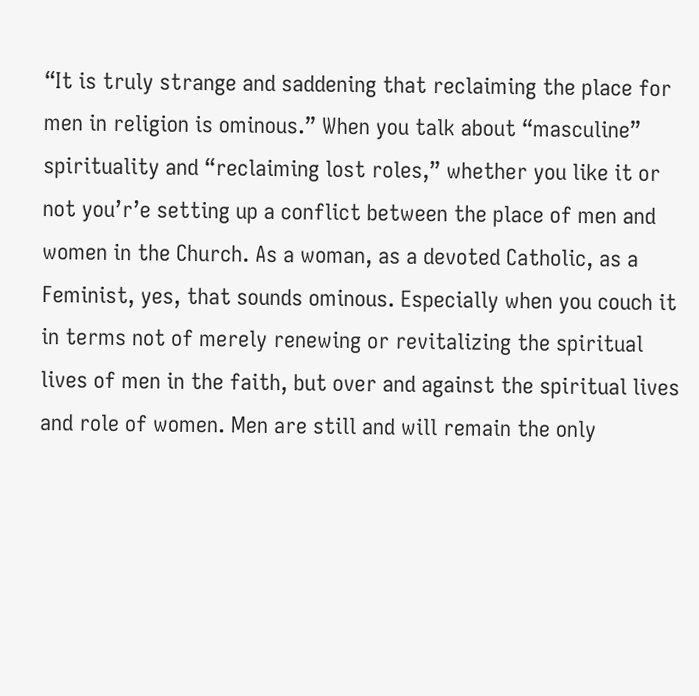“It is truly strange and saddening that reclaiming the place for men in religion is ominous.” When you talk about “masculine” spirituality and “reclaiming lost roles,” whether you like it or not you’r’e setting up a conflict between the place of men and women in the Church. As a woman, as a devoted Catholic, as a Feminist, yes, that sounds ominous. Especially when you couch it in terms not of merely renewing or revitalizing the spiritual lives of men in the faith, but over and against the spiritual lives and role of women. Men are still and will remain the only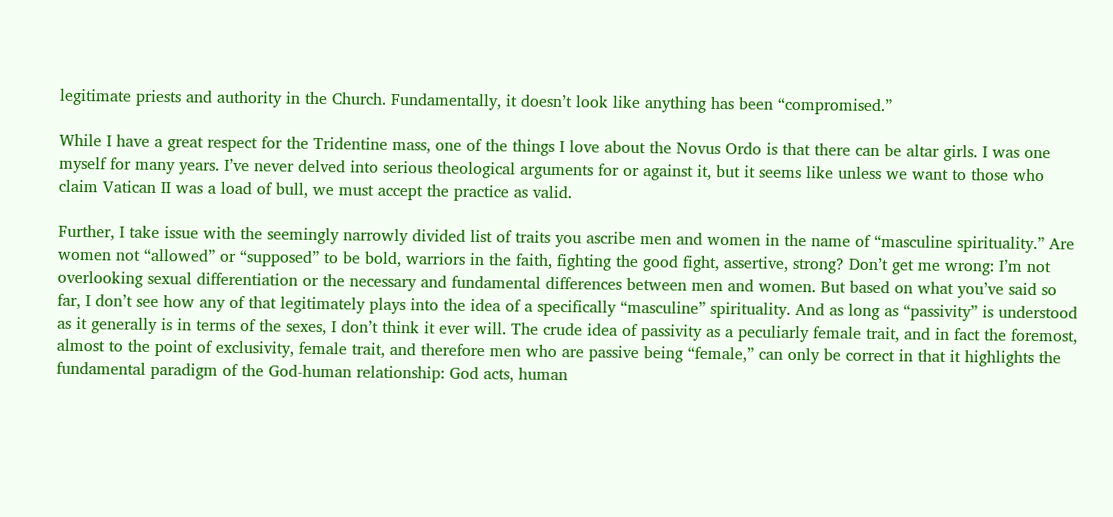legitimate priests and authority in the Church. Fundamentally, it doesn’t look like anything has been “compromised.”

While I have a great respect for the Tridentine mass, one of the things I love about the Novus Ordo is that there can be altar girls. I was one myself for many years. I’ve never delved into serious theological arguments for or against it, but it seems like unless we want to those who claim Vatican II was a load of bull, we must accept the practice as valid.

Further, I take issue with the seemingly narrowly divided list of traits you ascribe men and women in the name of “masculine spirituality.” Are women not “allowed” or “supposed” to be bold, warriors in the faith, fighting the good fight, assertive, strong? Don’t get me wrong: I’m not overlooking sexual differentiation or the necessary and fundamental differences between men and women. But based on what you’ve said so far, I don’t see how any of that legitimately plays into the idea of a specifically “masculine” spirituality. And as long as “passivity” is understood as it generally is in terms of the sexes, I don’t think it ever will. The crude idea of passivity as a peculiarly female trait, and in fact the foremost, almost to the point of exclusivity, female trait, and therefore men who are passive being “female,” can only be correct in that it highlights the fundamental paradigm of the God-human relationship: God acts, human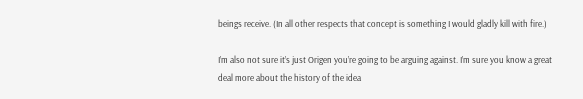beings receive. (In all other respects that concept is something I would gladly kill with fire.)

I’m also not sure it’s just Origen you’re going to be arguing against. I’m sure you know a great deal more about the history of the idea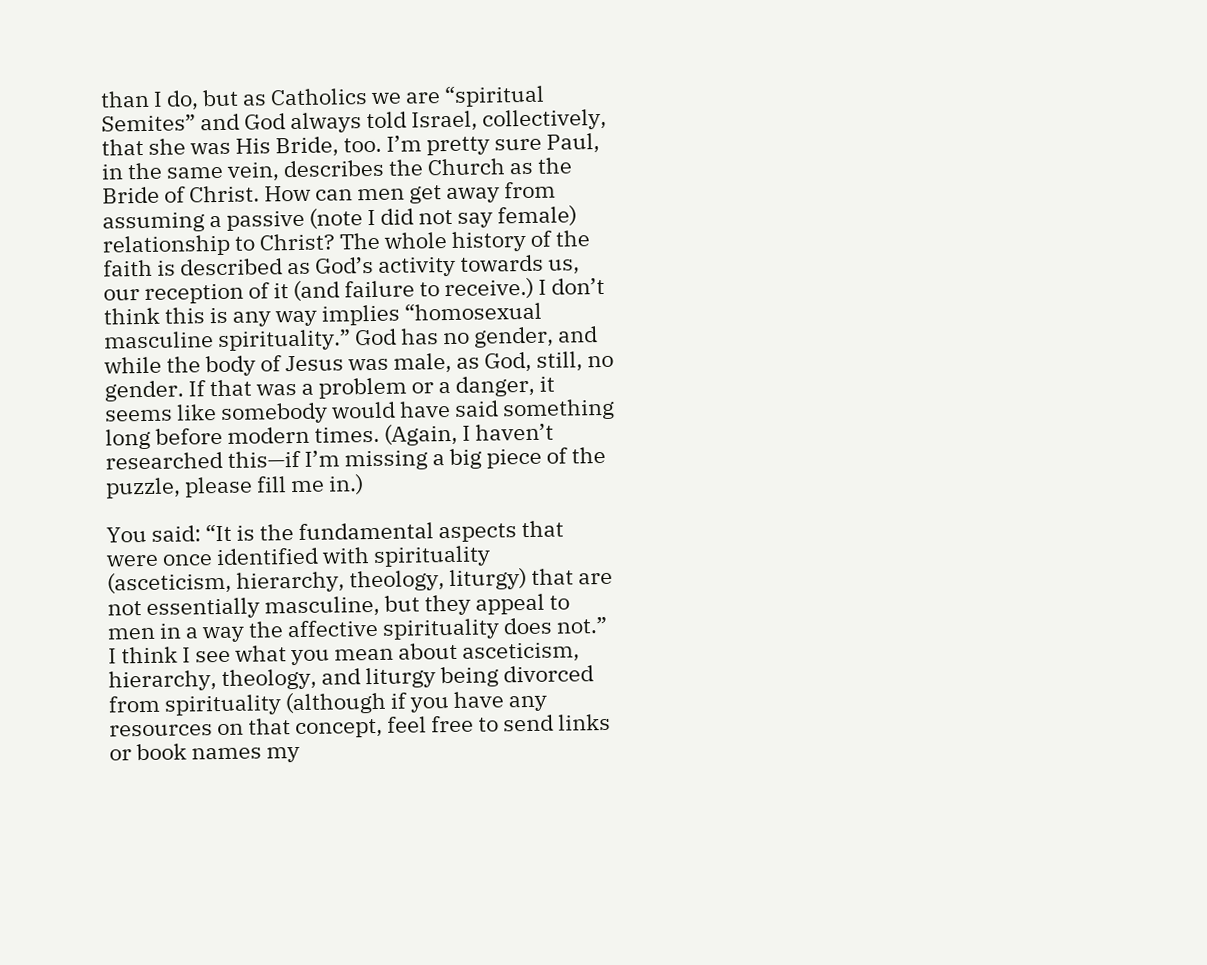than I do, but as Catholics we are “spiritual Semites” and God always told Israel, collectively, that she was His Bride, too. I’m pretty sure Paul, in the same vein, describes the Church as the Bride of Christ. How can men get away from assuming a passive (note I did not say female) relationship to Christ? The whole history of the faith is described as God’s activity towards us, our reception of it (and failure to receive.) I don’t think this is any way implies “homosexual masculine spirituality.” God has no gender, and while the body of Jesus was male, as God, still, no gender. If that was a problem or a danger, it seems like somebody would have said something long before modern times. (Again, I haven’t researched this—if I’m missing a big piece of the puzzle, please fill me in.)

You said: “It is the fundamental aspects that were once identified with spirituality (asceticism, hierarchy, theology, liturgy) that are not essentially masculine, but they appeal to men in a way the affective spirituality does not.” I think I see what you mean about asceticism, hierarchy, theology, and liturgy being divorced from spirituality (although if you have any resources on that concept, feel free to send links or book names my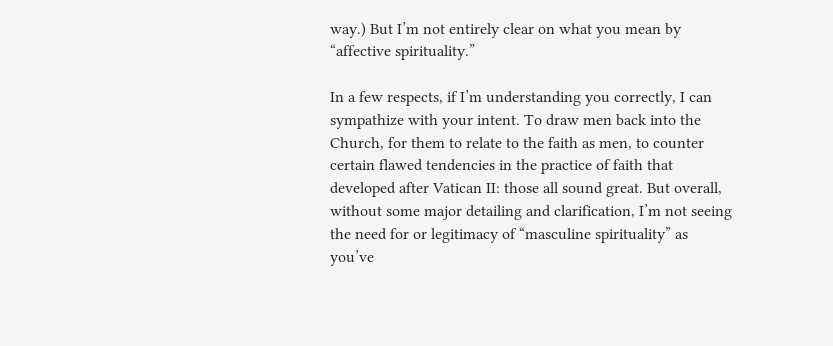way.) But I’m not entirely clear on what you mean by “affective spirituality.”

In a few respects, if I’m understanding you correctly, I can sympathize with your intent. To draw men back into the Church, for them to relate to the faith as men, to counter certain flawed tendencies in the practice of faith that developed after Vatican II: those all sound great. But overall, without some major detailing and clarification, I’m not seeing the need for or legitimacy of “masculine spirituality” as you’ve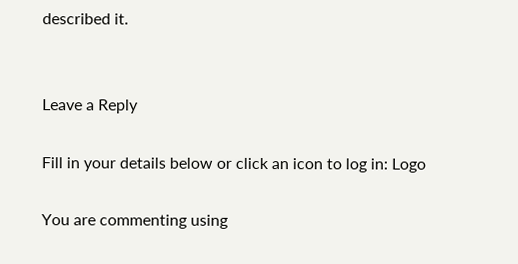described it.


Leave a Reply

Fill in your details below or click an icon to log in: Logo

You are commenting using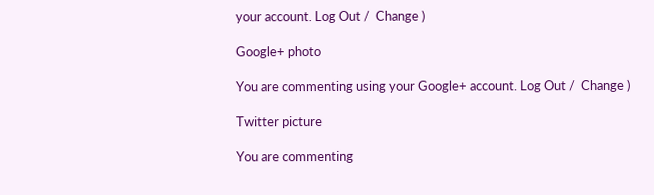your account. Log Out /  Change )

Google+ photo

You are commenting using your Google+ account. Log Out /  Change )

Twitter picture

You are commenting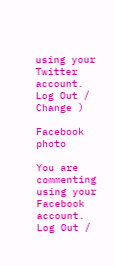using your Twitter account. Log Out /  Change )

Facebook photo

You are commenting using your Facebook account. Log Out /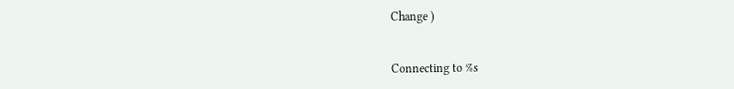Change )


Connecting to %s